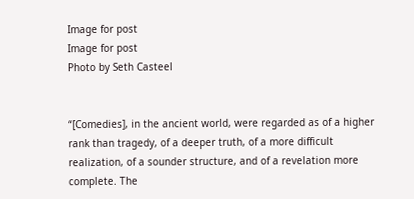Image for post
Image for post
Photo by Seth Casteel


“[Comedies], in the ancient world, were regarded as of a higher rank than tragedy, of a deeper truth, of a more difficult realization, of a sounder structure, and of a revelation more complete. The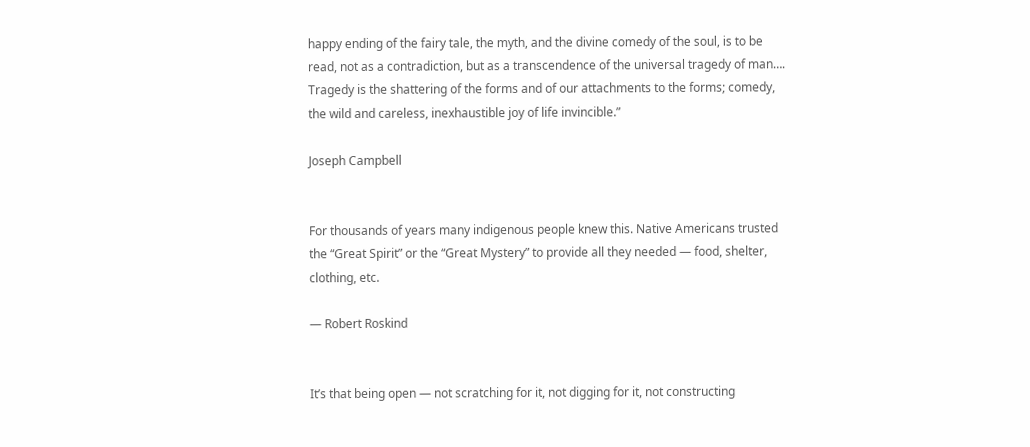happy ending of the fairy tale, the myth, and the divine comedy of the soul, is to be read, not as a contradiction, but as a transcendence of the universal tragedy of man…. Tragedy is the shattering of the forms and of our attachments to the forms; comedy, the wild and careless, inexhaustible joy of life invincible.”

Joseph Campbell


For thousands of years many indigenous people knew this. Native Americans trusted the “Great Spirit” or the “Great Mystery” to provide all they needed — food, shelter, clothing, etc.

— Robert Roskind


It’s that being open — not scratching for it, not digging for it, not constructing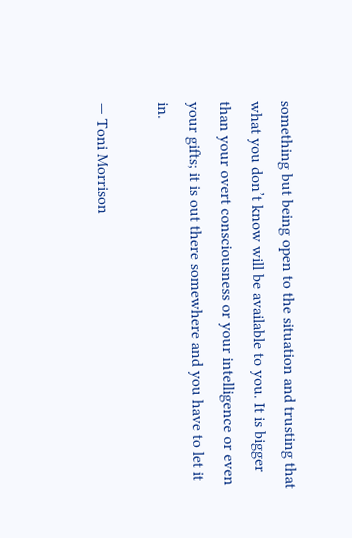something but being open to the situation and trusting that what you don’t know will be available to you. It is bigger than your overt consciousness or your intelligence or even your gifts; it is out there somewhere and you have to let it in.

— Toni Morrison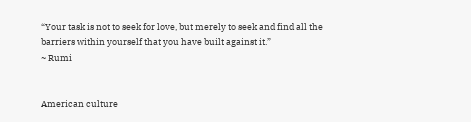“Your task is not to seek for love, but merely to seek and find all the barriers within yourself that you have built against it.”
~ Rumi


American culture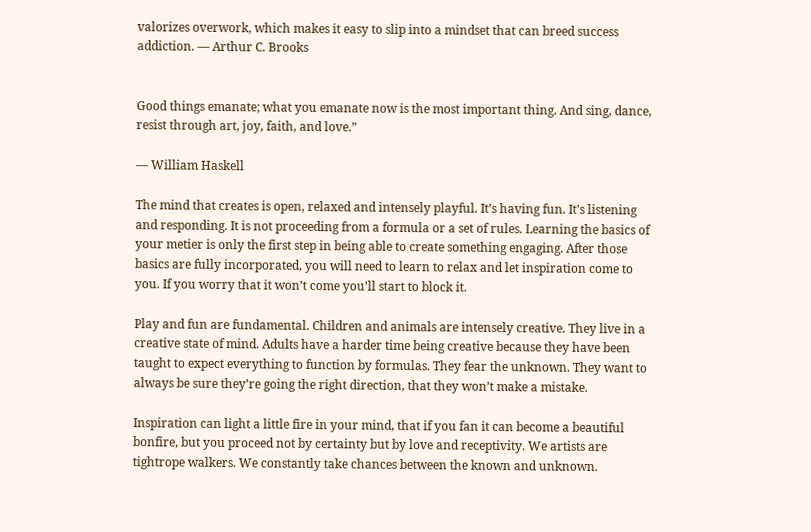valorizes overwork, which makes it easy to slip into a mindset that can breed success addiction. — Arthur C. Brooks


Good things emanate; what you emanate now is the most important thing. And sing, dance, resist through art, joy, faith, and love.”

— William Haskell

The mind that creates is open, relaxed and intensely playful. It’s having fun. It’s listening and responding. It is not proceeding from a formula or a set of rules. Learning the basics of your metier is only the first step in being able to create something engaging. After those basics are fully incorporated, you will need to learn to relax and let inspiration come to you. If you worry that it won’t come you’ll start to block it.

Play and fun are fundamental. Children and animals are intensely creative. They live in a creative state of mind. Adults have a harder time being creative because they have been taught to expect everything to function by formulas. They fear the unknown. They want to always be sure they’re going the right direction, that they won’t make a mistake.

Inspiration can light a little fire in your mind, that if you fan it can become a beautiful bonfire, but you proceed not by certainty but by love and receptivity. We artists are tightrope walkers. We constantly take chances between the known and unknown.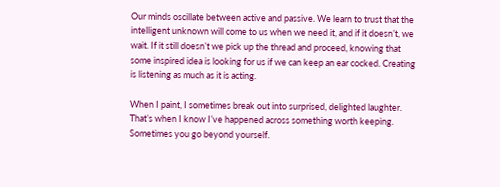Our minds oscillate between active and passive. We learn to trust that the intelligent unknown will come to us when we need it, and if it doesn’t, we wait. If it still doesn’t we pick up the thread and proceed, knowing that some inspired idea is looking for us if we can keep an ear cocked. Creating is listening as much as it is acting.

When I paint, I sometimes break out into surprised, delighted laughter. That’s when I know I’ve happened across something worth keeping. Sometimes you go beyond yourself.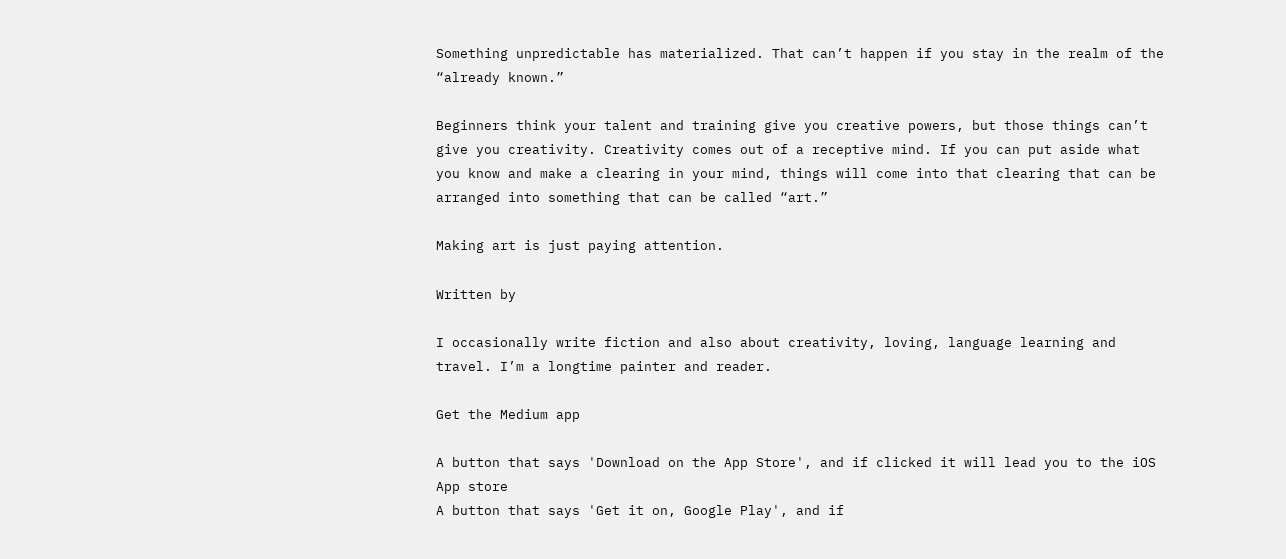Something unpredictable has materialized. That can’t happen if you stay in the realm of the “already known.”

Beginners think your talent and training give you creative powers, but those things can’t give you creativity. Creativity comes out of a receptive mind. If you can put aside what you know and make a clearing in your mind, things will come into that clearing that can be arranged into something that can be called “art.”

Making art is just paying attention.

Written by

I occasionally write fiction and also about creativity, loving, language learning and travel. I’m a longtime painter and reader.

Get the Medium app

A button that says 'Download on the App Store', and if clicked it will lead you to the iOS App store
A button that says 'Get it on, Google Play', and if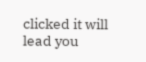clicked it will lead you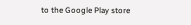to the Google Play store